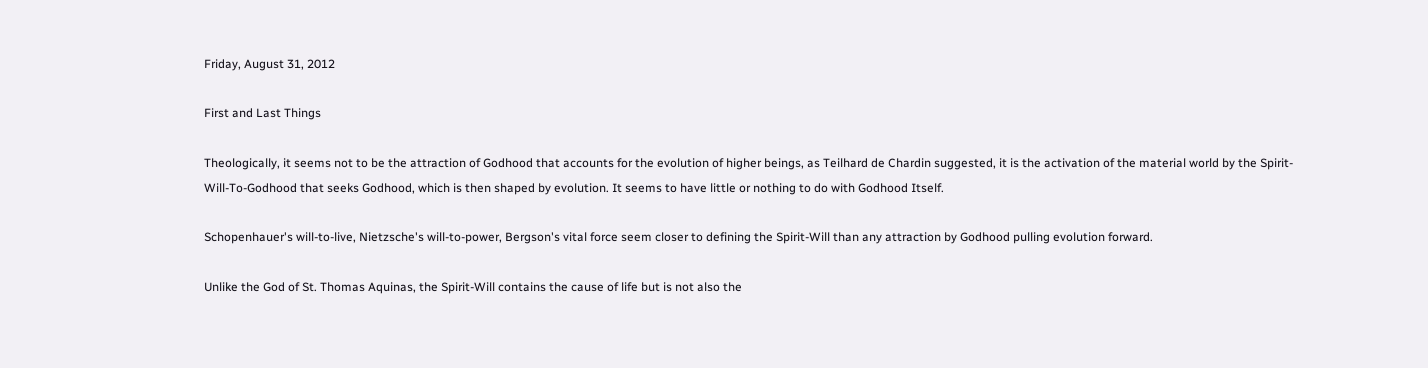Friday, August 31, 2012

First and Last Things

Theologically, it seems not to be the attraction of Godhood that accounts for the evolution of higher beings, as Teilhard de Chardin suggested, it is the activation of the material world by the Spirit-Will-To-Godhood that seeks Godhood, which is then shaped by evolution. It seems to have little or nothing to do with Godhood Itself.

Schopenhauer's will-to-live, Nietzsche's will-to-power, Bergson's vital force seem closer to defining the Spirit-Will than any attraction by Godhood pulling evolution forward.

Unlike the God of St. Thomas Aquinas, the Spirit-Will contains the cause of life but is not also the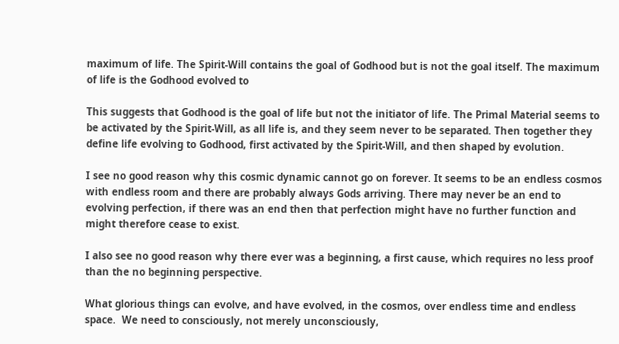maximum of life. The Spirit-Will contains the goal of Godhood but is not the goal itself. The maximum of life is the Godhood evolved to

This suggests that Godhood is the goal of life but not the initiator of life. The Primal Material seems to be activated by the Spirit-Will, as all life is, and they seem never to be separated. Then together they define life evolving to Godhood, first activated by the Spirit-Will, and then shaped by evolution.

I see no good reason why this cosmic dynamic cannot go on forever. It seems to be an endless cosmos with endless room and there are probably always Gods arriving. There may never be an end to evolving perfection, if there was an end then that perfection might have no further function and might therefore cease to exist.

I also see no good reason why there ever was a beginning, a first cause, which requires no less proof than the no beginning perspective.

What glorious things can evolve, and have evolved, in the cosmos, over endless time and endless space.  We need to consciously, not merely unconsciously,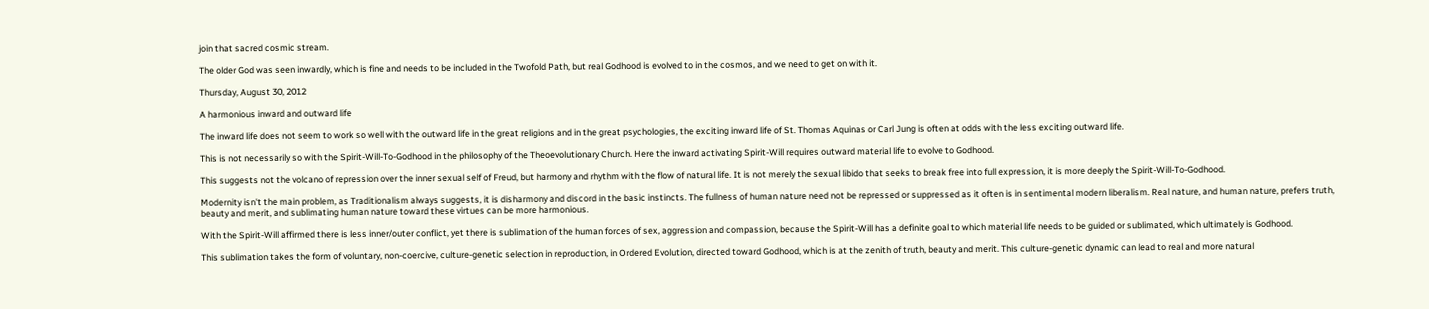join that sacred cosmic stream.

The older God was seen inwardly, which is fine and needs to be included in the Twofold Path, but real Godhood is evolved to in the cosmos, and we need to get on with it.

Thursday, August 30, 2012

A harmonious inward and outward life

The inward life does not seem to work so well with the outward life in the great religions and in the great psychologies, the exciting inward life of St. Thomas Aquinas or Carl Jung is often at odds with the less exciting outward life.

This is not necessarily so with the Spirit-Will-To-Godhood in the philosophy of the Theoevolutionary Church. Here the inward activating Spirit-Will requires outward material life to evolve to Godhood.

This suggests not the volcano of repression over the inner sexual self of Freud, but harmony and rhythm with the flow of natural life. It is not merely the sexual libido that seeks to break free into full expression, it is more deeply the Spirit-Will-To-Godhood.

Modernity isn't the main problem, as Traditionalism always suggests, it is disharmony and discord in the basic instincts. The fullness of human nature need not be repressed or suppressed as it often is in sentimental modern liberalism. Real nature, and human nature, prefers truth, beauty and merit, and sublimating human nature toward these virtues can be more harmonious.

With the Spirit-Will affirmed there is less inner/outer conflict, yet there is sublimation of the human forces of sex, aggression and compassion, because the Spirit-Will has a definite goal to which material life needs to be guided or sublimated, which ultimately is Godhood.

This sublimation takes the form of voluntary, non-coercive, culture-genetic selection in reproduction, in Ordered Evolution, directed toward Godhood, which is at the zenith of truth, beauty and merit. This culture-genetic dynamic can lead to real and more natural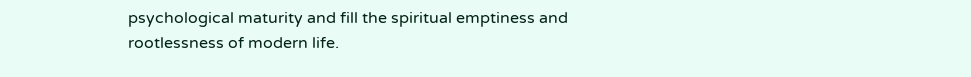psychological maturity and fill the spiritual emptiness and rootlessness of modern life.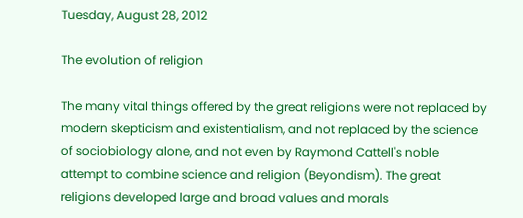Tuesday, August 28, 2012

The evolution of religion

The many vital things offered by the great religions were not replaced by modern skepticism and existentialism, and not replaced by the science of sociobiology alone, and not even by Raymond Cattell's noble attempt to combine science and religion (Beyondism). The great religions developed large and broad values and morals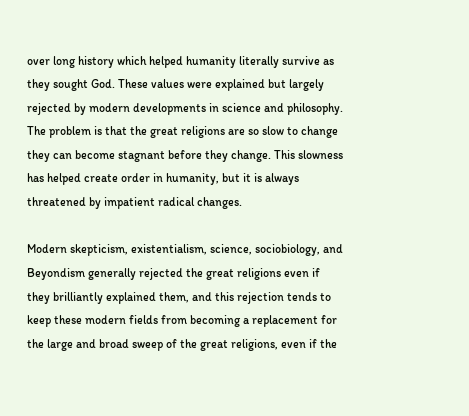over long history which helped humanity literally survive as they sought God. These values were explained but largely rejected by modern developments in science and philosophy. The problem is that the great religions are so slow to change they can become stagnant before they change. This slowness has helped create order in humanity, but it is always threatened by impatient radical changes.

Modern skepticism, existentialism, science, sociobiology, and Beyondism generally rejected the great religions even if they brilliantly explained them, and this rejection tends to keep these modern fields from becoming a replacement for the large and broad sweep of the great religions, even if the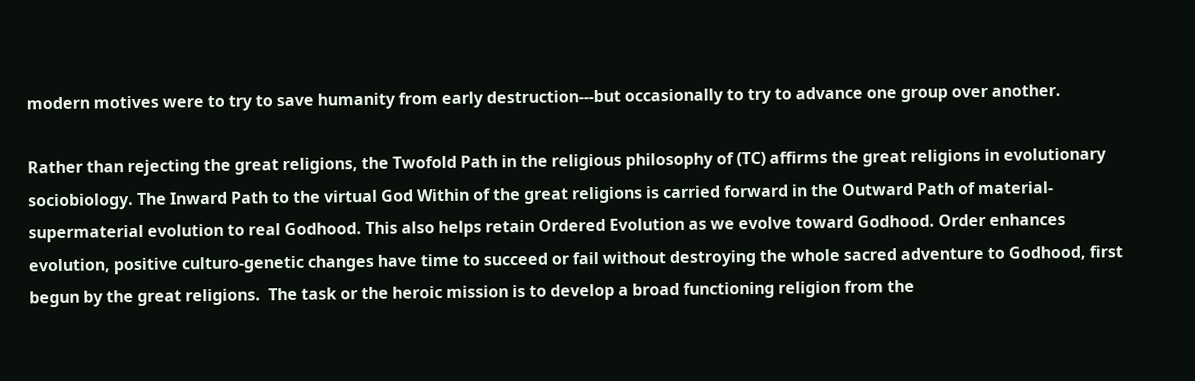modern motives were to try to save humanity from early destruction---but occasionally to try to advance one group over another.

Rather than rejecting the great religions, the Twofold Path in the religious philosophy of (TC) affirms the great religions in evolutionary sociobiology. The Inward Path to the virtual God Within of the great religions is carried forward in the Outward Path of material-supermaterial evolution to real Godhood. This also helps retain Ordered Evolution as we evolve toward Godhood. Order enhances evolution, positive culturo-genetic changes have time to succeed or fail without destroying the whole sacred adventure to Godhood, first begun by the great religions.  The task or the heroic mission is to develop a broad functioning religion from the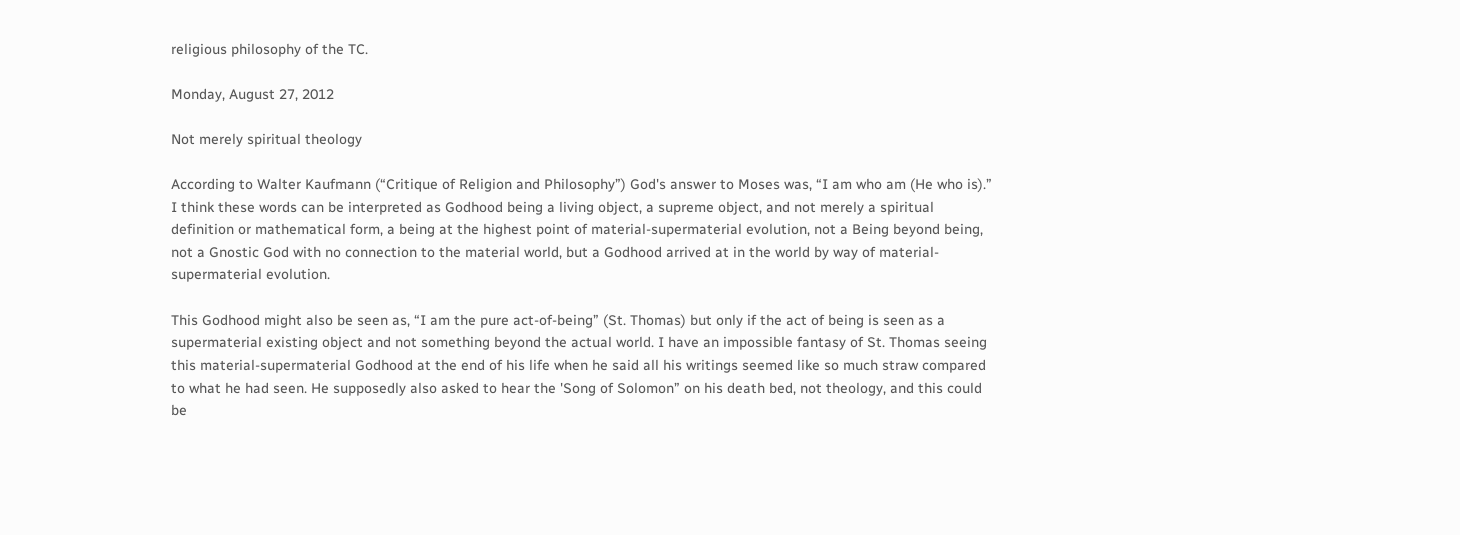religious philosophy of the TC.

Monday, August 27, 2012

Not merely spiritual theology

According to Walter Kaufmann (“Critique of Religion and Philosophy”) God's answer to Moses was, “I am who am (He who is).” I think these words can be interpreted as Godhood being a living object, a supreme object, and not merely a spiritual definition or mathematical form, a being at the highest point of material-supermaterial evolution, not a Being beyond being, not a Gnostic God with no connection to the material world, but a Godhood arrived at in the world by way of material-supermaterial evolution.

This Godhood might also be seen as, “I am the pure act-of-being” (St. Thomas) but only if the act of being is seen as a supermaterial existing object and not something beyond the actual world. I have an impossible fantasy of St. Thomas seeing this material-supermaterial Godhood at the end of his life when he said all his writings seemed like so much straw compared to what he had seen. He supposedly also asked to hear the 'Song of Solomon” on his death bed, not theology, and this could be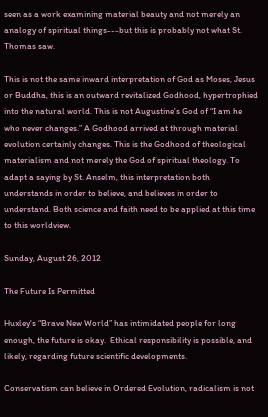seen as a work examining material beauty and not merely an analogy of spiritual things---but this is probably not what St. Thomas saw.

This is not the same inward interpretation of God as Moses, Jesus or Buddha, this is an outward revitalized Godhood, hypertrophied into the natural world. This is not Augustine's God of “I am he who never changes.” A Godhood arrived at through material evolution certainly changes. This is the Godhood of theological materialism and not merely the God of spiritual theology. To adapt a saying by St. Anselm, this interpretation both understands in order to believe, and believes in order to understand. Both science and faith need to be applied at this time to this worldview.

Sunday, August 26, 2012

The Future Is Permitted

Huxley's “Brave New World” has intimidated people for long enough, the future is okay.  Ethical responsibility is possible, and likely, regarding future scientific developments.

Conservatism can believe in Ordered Evolution, radicalism is not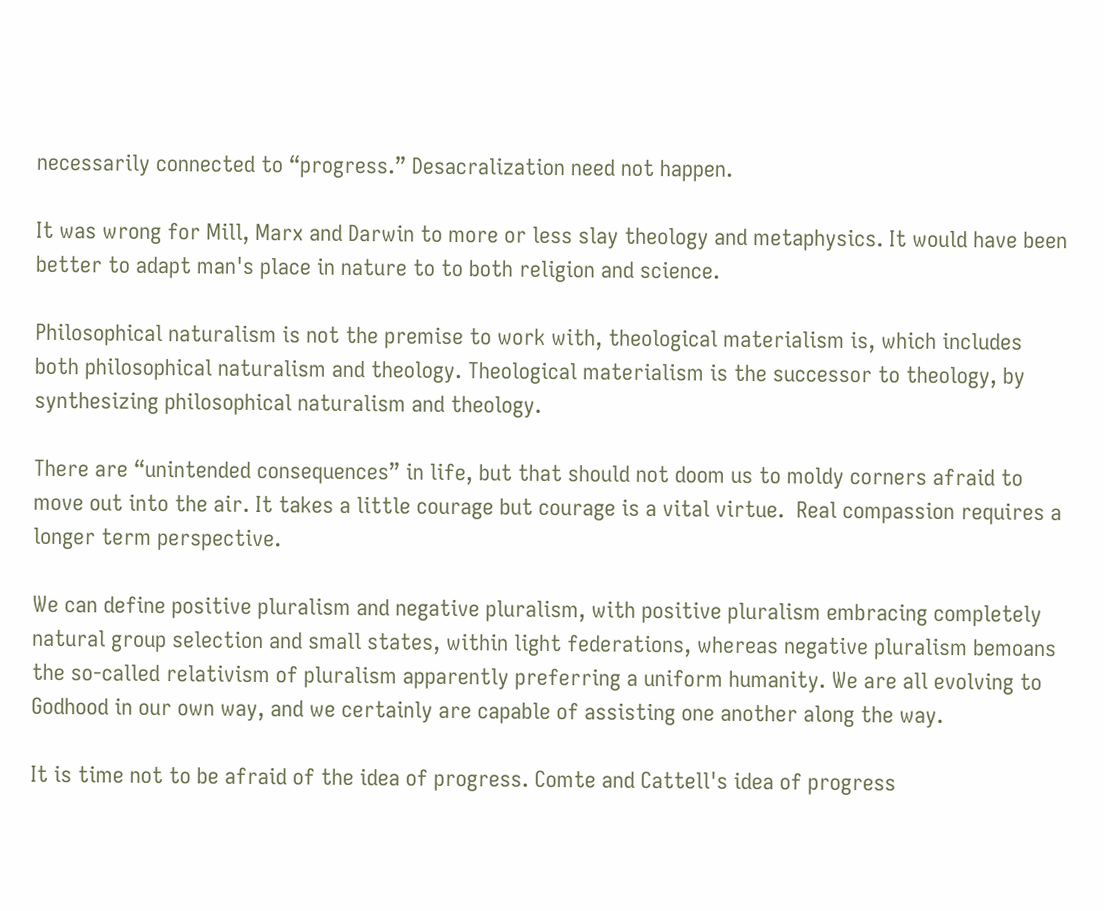necessarily connected to “progress.” Desacralization need not happen.

It was wrong for Mill, Marx and Darwin to more or less slay theology and metaphysics. It would have been better to adapt man's place in nature to to both religion and science.

Philosophical naturalism is not the premise to work with, theological materialism is, which includes both philosophical naturalism and theology. Theological materialism is the successor to theology, by synthesizing philosophical naturalism and theology.

There are “unintended consequences” in life, but that should not doom us to moldy corners afraid to move out into the air. It takes a little courage but courage is a vital virtue.  Real compassion requires a longer term perspective.

We can define positive pluralism and negative pluralism, with positive pluralism embracing completely natural group selection and small states, within light federations, whereas negative pluralism bemoans the so-called relativism of pluralism apparently preferring a uniform humanity. We are all evolving to Godhood in our own way, and we certainly are capable of assisting one another along the way.

It is time not to be afraid of the idea of progress. Comte and Cattell's idea of progress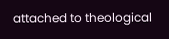attached to theological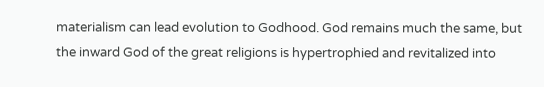materialism can lead evolution to Godhood. God remains much the same, but the inward God of the great religions is hypertrophied and revitalized into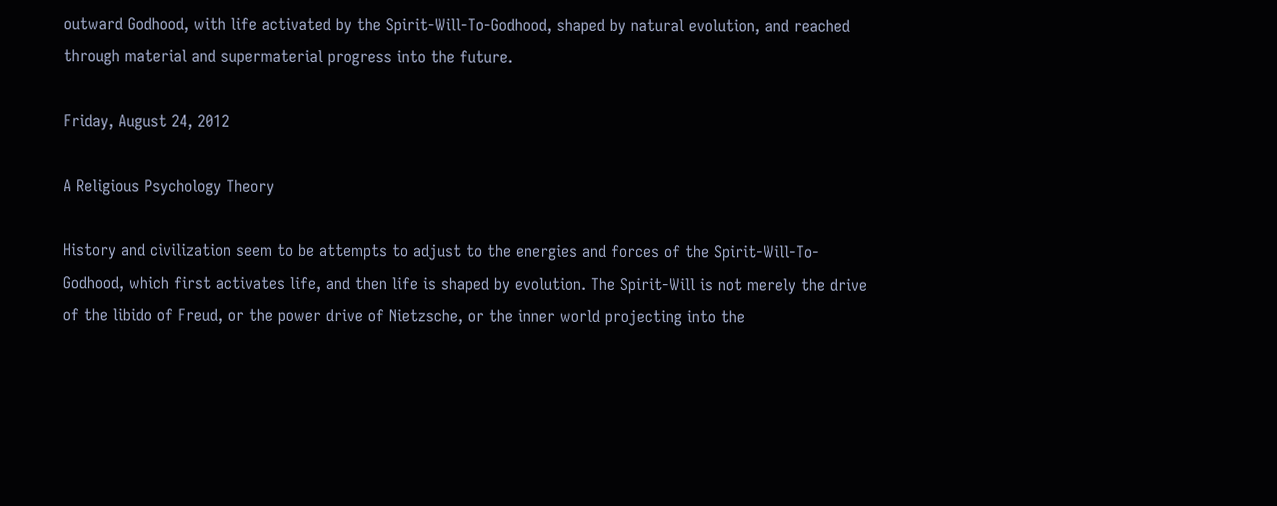outward Godhood, with life activated by the Spirit-Will-To-Godhood, shaped by natural evolution, and reached through material and supermaterial progress into the future.

Friday, August 24, 2012

A Religious Psychology Theory

History and civilization seem to be attempts to adjust to the energies and forces of the Spirit-Will-To-Godhood, which first activates life, and then life is shaped by evolution. The Spirit-Will is not merely the drive of the libido of Freud, or the power drive of Nietzsche, or the inner world projecting into the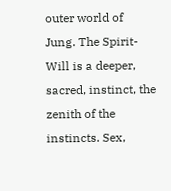outer world of Jung. The Spirit-Will is a deeper, sacred, instinct, the zenith of the instincts. Sex,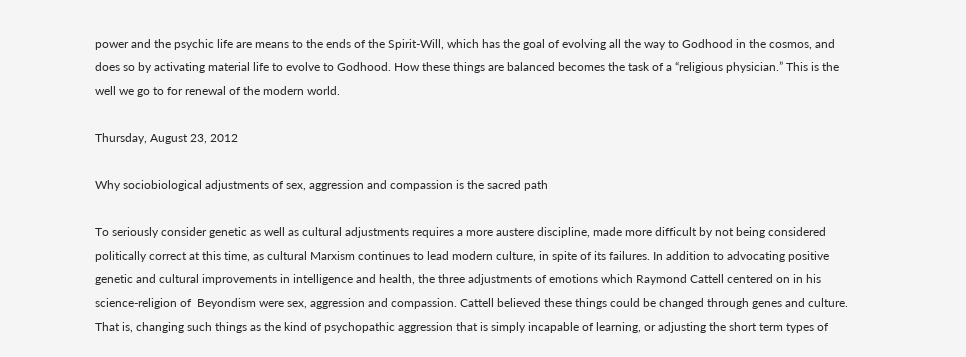power and the psychic life are means to the ends of the Spirit-Will, which has the goal of evolving all the way to Godhood in the cosmos, and does so by activating material life to evolve to Godhood. How these things are balanced becomes the task of a “religious physician.” This is the well we go to for renewal of the modern world.

Thursday, August 23, 2012

Why sociobiological adjustments of sex, aggression and compassion is the sacred path

To seriously consider genetic as well as cultural adjustments requires a more austere discipline, made more difficult by not being considered politically correct at this time, as cultural Marxism continues to lead modern culture, in spite of its failures. In addition to advocating positive genetic and cultural improvements in intelligence and health, the three adjustments of emotions which Raymond Cattell centered on in his science-religion of  Beyondism were sex, aggression and compassion. Cattell believed these things could be changed through genes and culture. That is, changing such things as the kind of psychopathic aggression that is simply incapable of learning, or adjusting the short term types of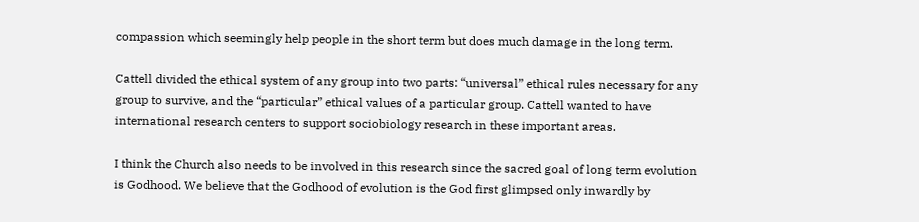compassion which seemingly help people in the short term but does much damage in the long term.

Cattell divided the ethical system of any group into two parts: “universal” ethical rules necessary for any group to survive, and the “particular” ethical values of a particular group. Cattell wanted to have international research centers to support sociobiology research in these important areas.

I think the Church also needs to be involved in this research since the sacred goal of long term evolution is Godhood. We believe that the Godhood of evolution is the God first glimpsed only inwardly by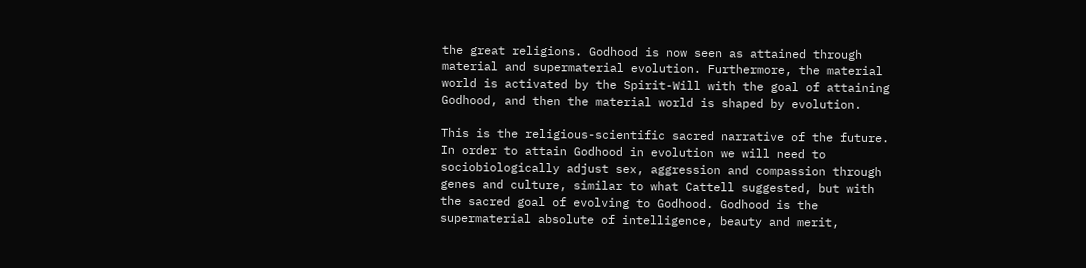the great religions. Godhood is now seen as attained through material and supermaterial evolution. Furthermore, the material world is activated by the Spirit-Will with the goal of attaining Godhood, and then the material world is shaped by evolution.

This is the religious-scientific sacred narrative of the future. In order to attain Godhood in evolution we will need to sociobiologically adjust sex, aggression and compassion through genes and culture, similar to what Cattell suggested, but with the sacred goal of evolving to Godhood. Godhood is the supermaterial absolute of intelligence, beauty and merit,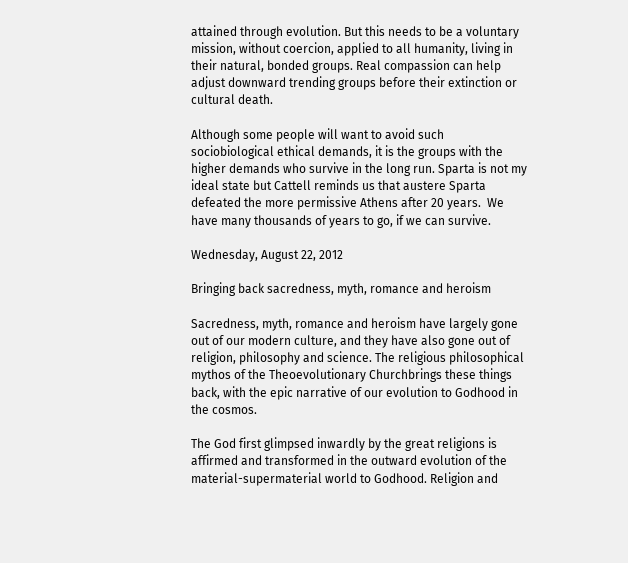attained through evolution. But this needs to be a voluntary mission, without coercion, applied to all humanity, living in their natural, bonded groups. Real compassion can help adjust downward trending groups before their extinction or cultural death.

Although some people will want to avoid such sociobiological ethical demands, it is the groups with the higher demands who survive in the long run. Sparta is not my ideal state but Cattell reminds us that austere Sparta defeated the more permissive Athens after 20 years.  We have many thousands of years to go, if we can survive.

Wednesday, August 22, 2012

Bringing back sacredness, myth, romance and heroism

Sacredness, myth, romance and heroism have largely gone out of our modern culture, and they have also gone out of religion, philosophy and science. The religious philosophical mythos of the Theoevolutionary Churchbrings these things back, with the epic narrative of our evolution to Godhood in the cosmos.

The God first glimpsed inwardly by the great religions is affirmed and transformed in the outward evolution of the material-supermaterial world to Godhood. Religion and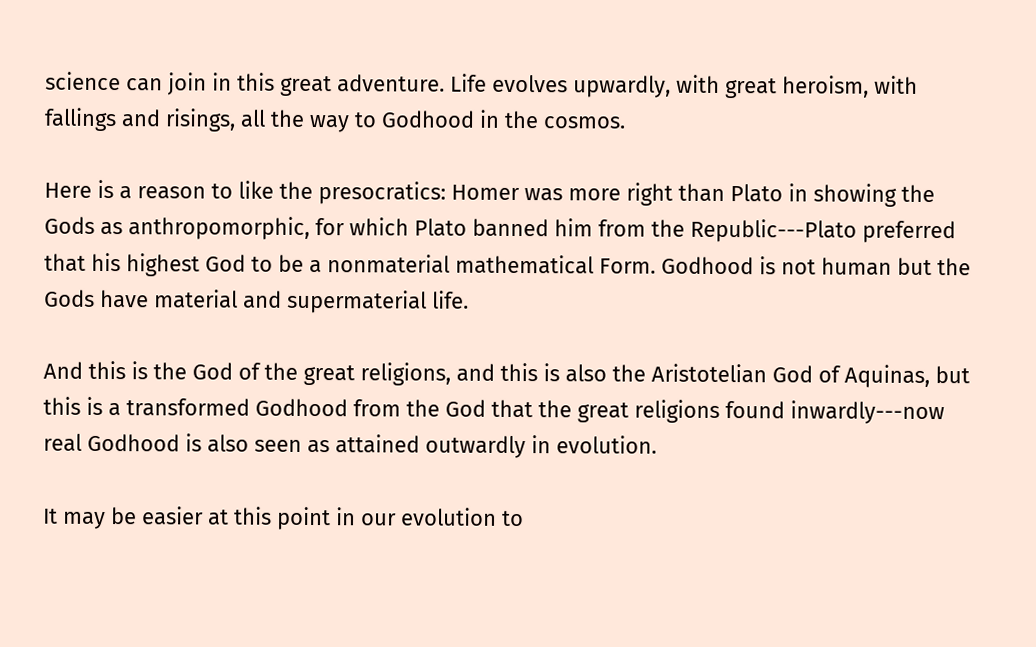science can join in this great adventure. Life evolves upwardly, with great heroism, with fallings and risings, all the way to Godhood in the cosmos.

Here is a reason to like the presocratics: Homer was more right than Plato in showing the Gods as anthropomorphic, for which Plato banned him from the Republic---Plato preferred that his highest God to be a nonmaterial mathematical Form. Godhood is not human but the Gods have material and supermaterial life.

And this is the God of the great religions, and this is also the Aristotelian God of Aquinas, but this is a transformed Godhood from the God that the great religions found inwardly---now real Godhood is also seen as attained outwardly in evolution.

It may be easier at this point in our evolution to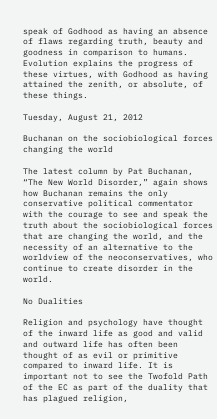speak of Godhood as having an absence of flaws regarding truth, beauty and goodness in comparison to humans. Evolution explains the progress of these virtues, with Godhood as having attained the zenith, or absolute, of these things.

Tuesday, August 21, 2012

Buchanan on the sociobiological forces changing the world

The latest column by Pat Buchanan, “The New World Disorder,” again shows how Buchanan remains the only conservative political commentator with the courage to see and speak the truth about the sociobiological forces that are changing the world, and the necessity of an alternative to the worldview of the neoconservatives, who continue to create disorder in the world.

No Dualities

Religion and psychology have thought of the inward life as good and valid and outward life has often been thought of as evil or primitive compared to inward life. It is important not to see the Twofold Path of the EC as part of the duality that has plagued religion,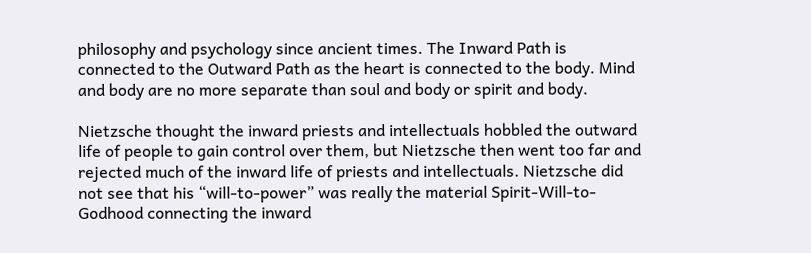philosophy and psychology since ancient times. The Inward Path is connected to the Outward Path as the heart is connected to the body. Mind and body are no more separate than soul and body or spirit and body.

Nietzsche thought the inward priests and intellectuals hobbled the outward life of people to gain control over them, but Nietzsche then went too far and rejected much of the inward life of priests and intellectuals. Nietzsche did not see that his “will-to-power” was really the material Spirit-Will-to-Godhood connecting the inward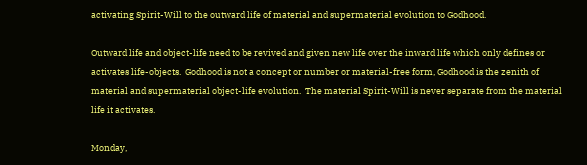activating Spirit-Will to the outward life of material and supermaterial evolution to Godhood.

Outward life and object-life need to be revived and given new life over the inward life which only defines or activates life-objects.  Godhood is not a concept or number or material-free form, Godhood is the zenith of material and supermaterial object-life evolution.  The material Spirit-Will is never separate from the material life it activates.

Monday,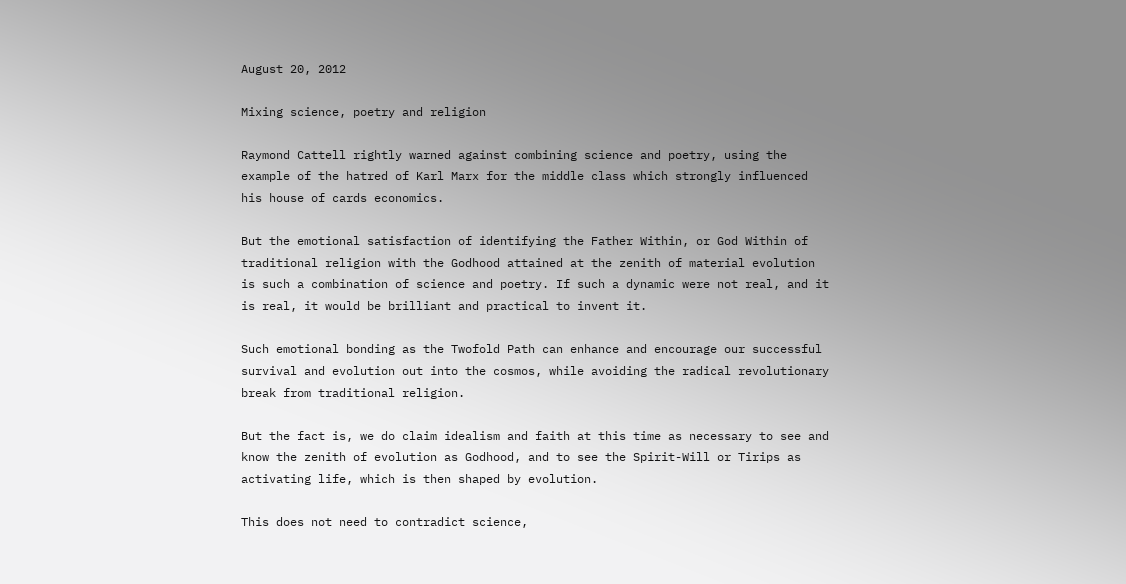August 20, 2012

Mixing science, poetry and religion

Raymond Cattell rightly warned against combining science and poetry, using the example of the hatred of Karl Marx for the middle class which strongly influenced his house of cards economics.

But the emotional satisfaction of identifying the Father Within, or God Within of traditional religion with the Godhood attained at the zenith of material evolution is such a combination of science and poetry. If such a dynamic were not real, and it is real, it would be brilliant and practical to invent it.

Such emotional bonding as the Twofold Path can enhance and encourage our successful survival and evolution out into the cosmos, while avoiding the radical revolutionary break from traditional religion.

But the fact is, we do claim idealism and faith at this time as necessary to see and know the zenith of evolution as Godhood, and to see the Spirit-Will or Tirips as activating life, which is then shaped by evolution.

This does not need to contradict science,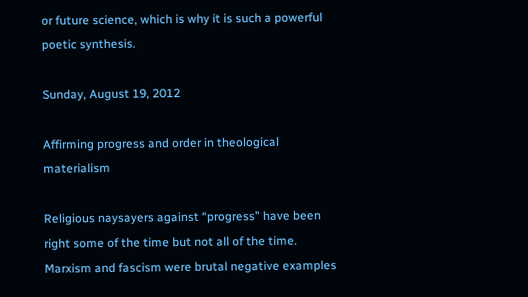or future science, which is why it is such a powerful poetic synthesis.

Sunday, August 19, 2012

Affirming progress and order in theological materialism

Religious naysayers against “progress” have been right some of the time but not all of the time. Marxism and fascism were brutal negative examples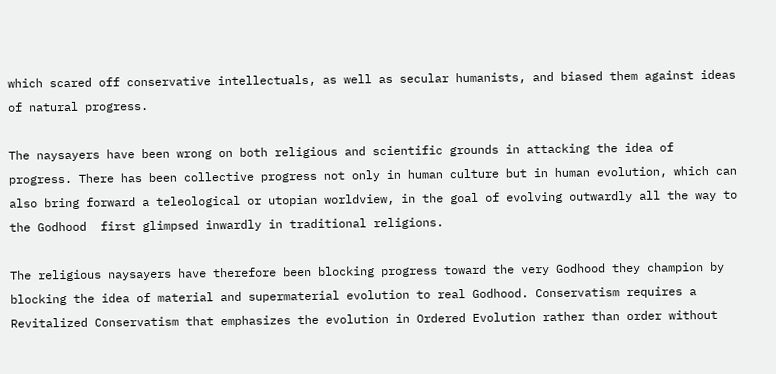which scared off conservative intellectuals, as well as secular humanists, and biased them against ideas of natural progress.

The naysayers have been wrong on both religious and scientific grounds in attacking the idea of progress. There has been collective progress not only in human culture but in human evolution, which can also bring forward a teleological or utopian worldview, in the goal of evolving outwardly all the way to the Godhood  first glimpsed inwardly in traditional religions.

The religious naysayers have therefore been blocking progress toward the very Godhood they champion by blocking the idea of material and supermaterial evolution to real Godhood. Conservatism requires a Revitalized Conservatism that emphasizes the evolution in Ordered Evolution rather than order without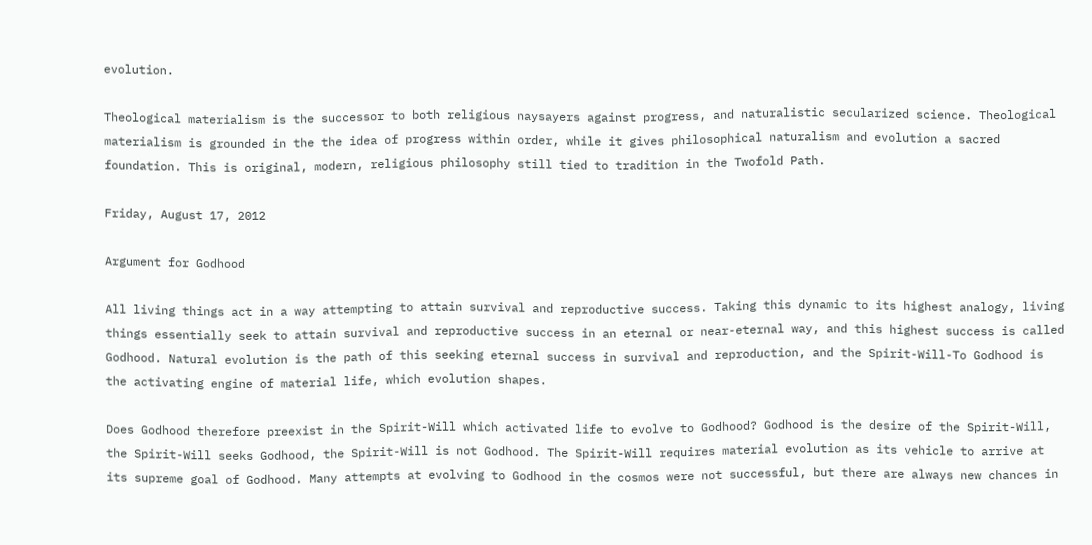evolution.

Theological materialism is the successor to both religious naysayers against progress, and naturalistic secularized science. Theological materialism is grounded in the the idea of progress within order, while it gives philosophical naturalism and evolution a sacred foundation. This is original, modern, religious philosophy still tied to tradition in the Twofold Path.

Friday, August 17, 2012

Argument for Godhood

All living things act in a way attempting to attain survival and reproductive success. Taking this dynamic to its highest analogy, living things essentially seek to attain survival and reproductive success in an eternal or near-eternal way, and this highest success is called Godhood. Natural evolution is the path of this seeking eternal success in survival and reproduction, and the Spirit-Will-To Godhood is the activating engine of material life, which evolution shapes.

Does Godhood therefore preexist in the Spirit-Will which activated life to evolve to Godhood? Godhood is the desire of the Spirit-Will, the Spirit-Will seeks Godhood, the Spirit-Will is not Godhood. The Spirit-Will requires material evolution as its vehicle to arrive at its supreme goal of Godhood. Many attempts at evolving to Godhood in the cosmos were not successful, but there are always new chances in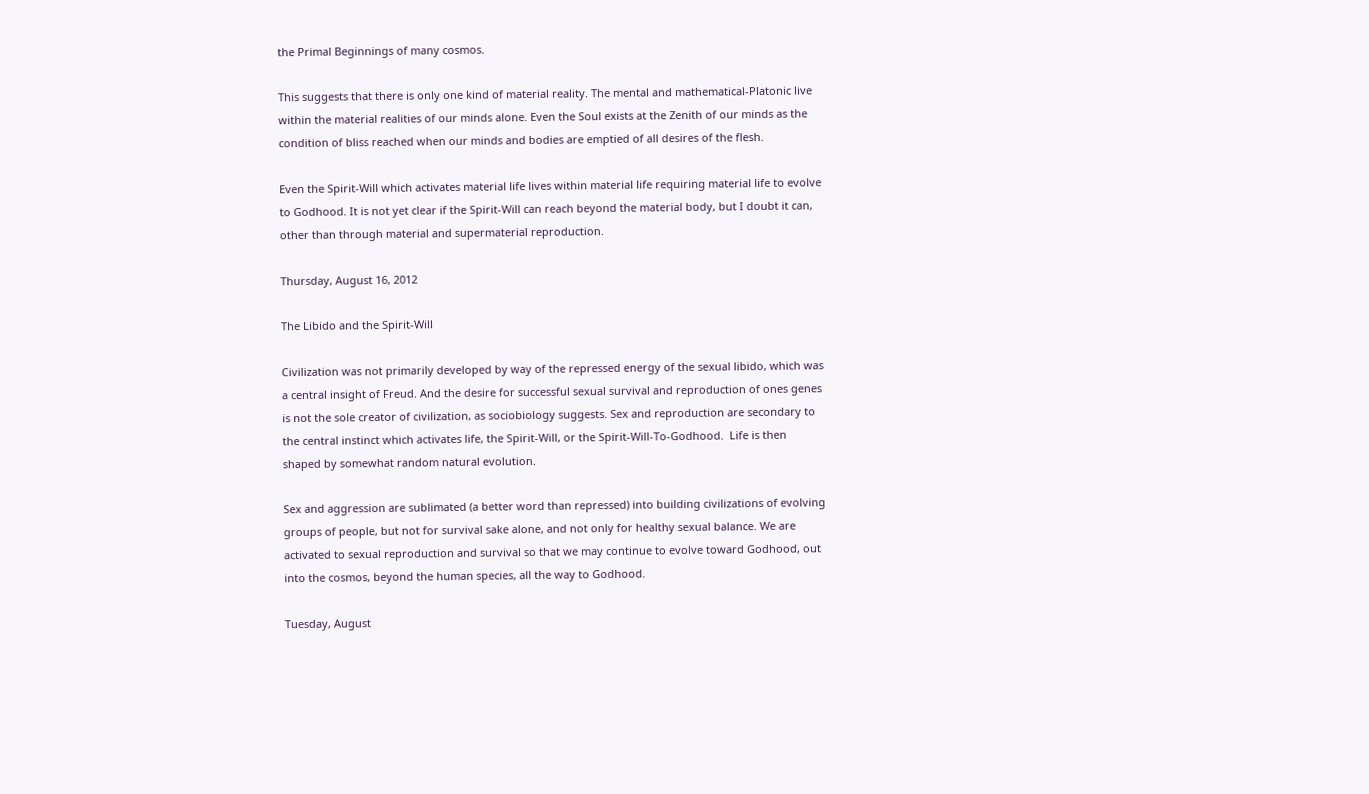the Primal Beginnings of many cosmos.

This suggests that there is only one kind of material reality. The mental and mathematical-Platonic live within the material realities of our minds alone. Even the Soul exists at the Zenith of our minds as the condition of bliss reached when our minds and bodies are emptied of all desires of the flesh.

Even the Spirit-Will which activates material life lives within material life requiring material life to evolve to Godhood. It is not yet clear if the Spirit-Will can reach beyond the material body, but I doubt it can, other than through material and supermaterial reproduction.

Thursday, August 16, 2012

The Libido and the Spirit-Will

Civilization was not primarily developed by way of the repressed energy of the sexual libido, which was a central insight of Freud. And the desire for successful sexual survival and reproduction of ones genes is not the sole creator of civilization, as sociobiology suggests. Sex and reproduction are secondary to the central instinct which activates life, the Spirit-Will, or the Spirit-Will-To-Godhood.  Life is then shaped by somewhat random natural evolution.

Sex and aggression are sublimated (a better word than repressed) into building civilizations of evolving groups of people, but not for survival sake alone, and not only for healthy sexual balance. We are activated to sexual reproduction and survival so that we may continue to evolve toward Godhood, out into the cosmos, beyond the human species, all the way to Godhood.

Tuesday, August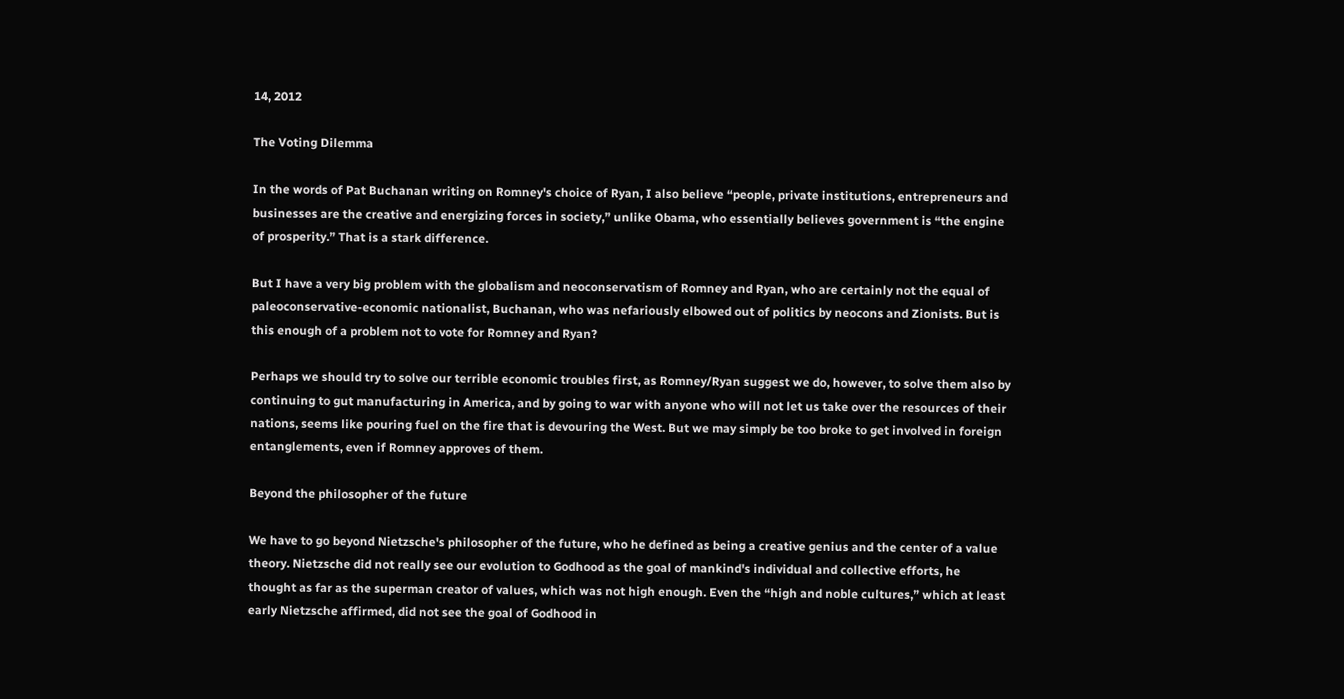14, 2012

The Voting Dilemma

In the words of Pat Buchanan writing on Romney's choice of Ryan, I also believe “people, private institutions, entrepreneurs and businesses are the creative and energizing forces in society,” unlike Obama, who essentially believes government is “the engine of prosperity.” That is a stark difference.

But I have a very big problem with the globalism and neoconservatism of Romney and Ryan, who are certainly not the equal of paleoconservative-economic nationalist, Buchanan, who was nefariously elbowed out of politics by neocons and Zionists. But is this enough of a problem not to vote for Romney and Ryan?

Perhaps we should try to solve our terrible economic troubles first, as Romney/Ryan suggest we do, however, to solve them also by continuing to gut manufacturing in America, and by going to war with anyone who will not let us take over the resources of their nations, seems like pouring fuel on the fire that is devouring the West. But we may simply be too broke to get involved in foreign entanglements, even if Romney approves of them.

Beyond the philosopher of the future

We have to go beyond Nietzsche's philosopher of the future, who he defined as being a creative genius and the center of a value theory. Nietzsche did not really see our evolution to Godhood as the goal of mankind's individual and collective efforts, he thought as far as the superman creator of values, which was not high enough. Even the “high and noble cultures,” which at least early Nietzsche affirmed, did not see the goal of Godhood in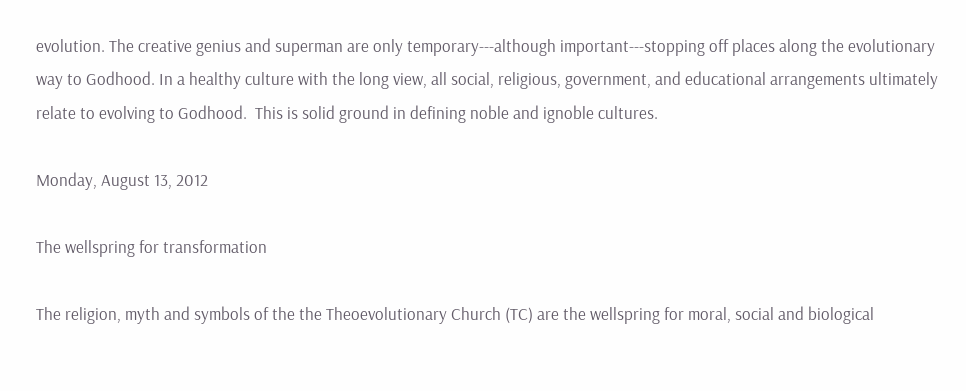evolution. The creative genius and superman are only temporary---although important---stopping off places along the evolutionary way to Godhood. In a healthy culture with the long view, all social, religious, government, and educational arrangements ultimately relate to evolving to Godhood.  This is solid ground in defining noble and ignoble cultures.

Monday, August 13, 2012

The wellspring for transformation

The religion, myth and symbols of the the Theoevolutionary Church (TC) are the wellspring for moral, social and biological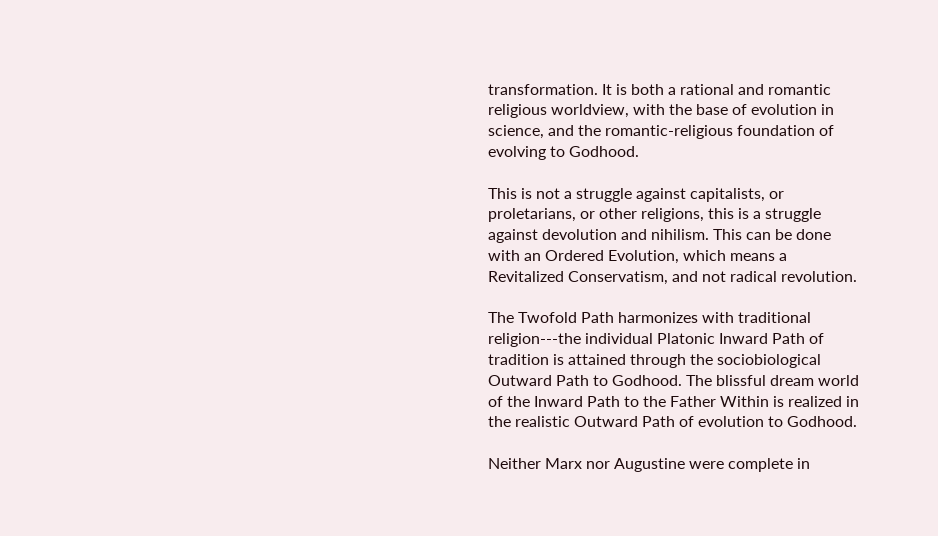transformation. It is both a rational and romantic religious worldview, with the base of evolution in science, and the romantic-religious foundation of evolving to Godhood.

This is not a struggle against capitalists, or proletarians, or other religions, this is a struggle against devolution and nihilism. This can be done with an Ordered Evolution, which means a Revitalized Conservatism, and not radical revolution.

The Twofold Path harmonizes with traditional religion---the individual Platonic Inward Path of tradition is attained through the sociobiological Outward Path to Godhood. The blissful dream world of the Inward Path to the Father Within is realized in the realistic Outward Path of evolution to Godhood.

Neither Marx nor Augustine were complete in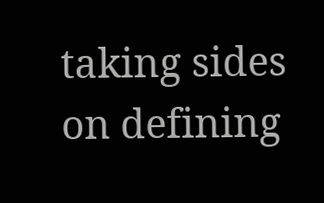taking sides on defining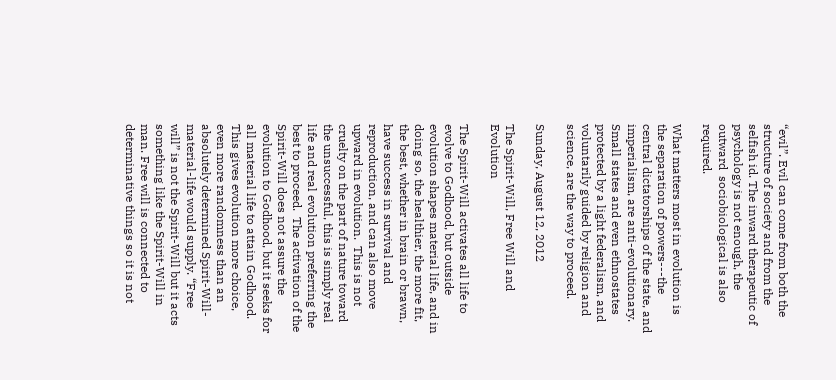“evil”. Evil can come from both the structure of society and from the selfish id. The inward therapeutic of psychology is not enough, the outward  sociobiological is also required.

What matters most in evolution is the separation of powers---the central dictatorships of the state, and imperialism, are anti-evolutionary. Small states and even ethnostates protected by a light federalism, and voluntarily guided by religion and science, are the way to proceed.

Sunday, August 12, 2012

The Spirit-Will, Free Will and Evolution

The Spirit-Will activates all life to evolve to Godhood, but outside evolution shapes material life, and in doing so, the healthier, the more fit, the best, whether in brain or brawn, have success in survival and reproduction, and can also move upward in evolution.  This is not cruelty on the part of nature toward the unsuccessful, this is simply real life and real evolution preferring the best to proceed.  The activation of the Spirit-Will does not assure the evolution to Godhood, but it seeks for all material life to attain Godhood. This gives evolution more choice, even more randomness than an absolutely determined Spirit-Will-material-life would supply. “Free will” is not the Spirit-Will but it acts something like the Spirit-Will in man. Free will is connected to determinative things so it is not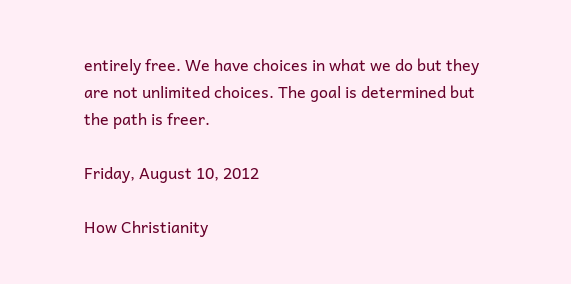entirely free. We have choices in what we do but they are not unlimited choices. The goal is determined but the path is freer.

Friday, August 10, 2012

How Christianity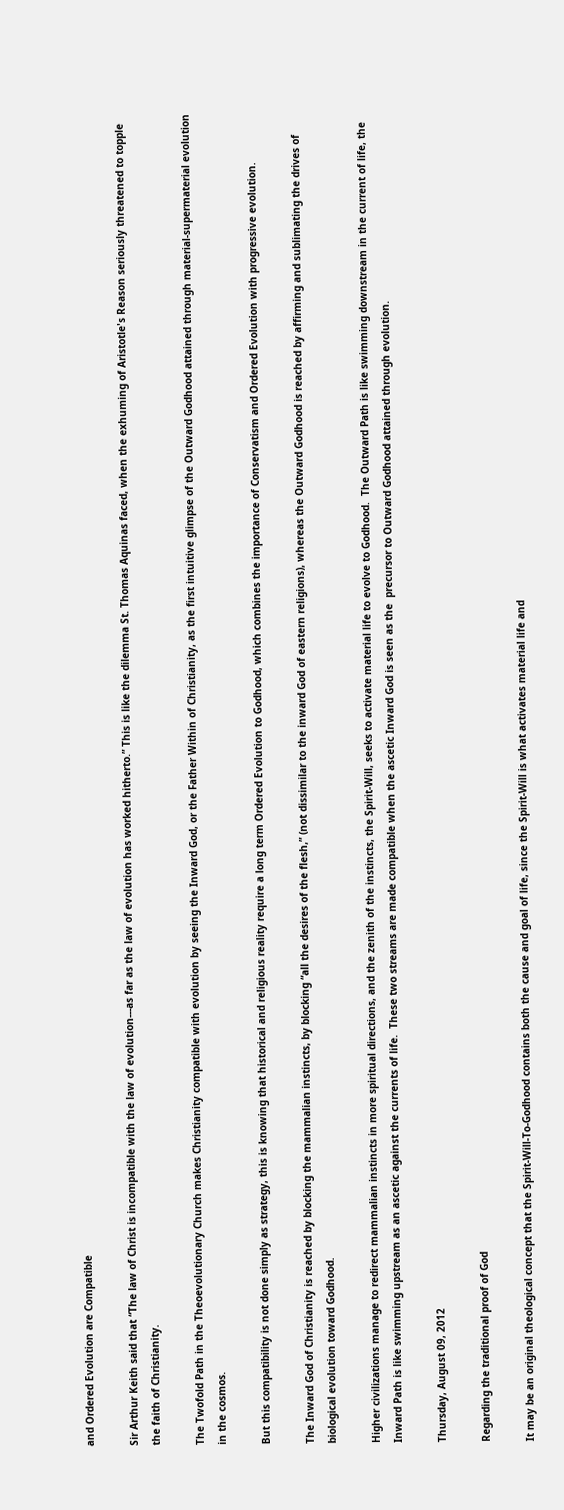and Ordered Evolution are Compatible

Sir Arthur Keith said that “The law of Christ is incompatible with the law of evolution---as far as the law of evolution has worked hitherto.” This is like the dilemma St. Thomas Aquinas faced, when the exhuming of Aristotle's Reason seriously threatened to topple the faith of Christianity.

The Twofold Path in the Theoevolutionary Church makes Christianity compatible with evolution by seeing the Inward God, or the Father Within of Christianity, as the first intuitive glimpse of the Outward Godhood attained through material-supermaterial evolution in the cosmos.

But this compatibility is not done simply as strategy, this is knowing that historical and religious reality require a long term Ordered Evolution to Godhood, which combines the importance of Conservatism and Ordered Evolution with progressive evolution.

The Inward God of Christianity is reached by blocking the mammalian instincts, by blocking “all the desires of the flesh,” (not dissimilar to the inward God of eastern religions), whereas the Outward Godhood is reached by affirming and sublimating the drives of biological evolution toward Godhood.

Higher civilizations manage to redirect mammalian instincts in more spiritual directions, and the zenith of the instincts, the Spirit-Will, seeks to activate material life to evolve to Godhood.  The Outward Path is like swimming downstream in the current of life, the Inward Path is like swimming upstream as an ascetic against the currents of life.  These two streams are made compatible when the ascetic Inward God is seen as the  precursor to Outward Godhood attained through evolution.

Thursday, August 09, 2012

Regarding the traditional proof of God

It may be an original theological concept that the Spirit-Will-To-Godhood contains both the cause and goal of life, since the Spirit-Will is what activates material life and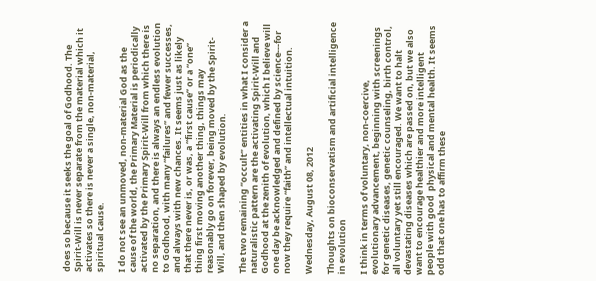does so because it seeks the goal of Godhood. The Spirit-Will is never separate from the material which it activates so there is never a single, non-material, spiritual cause.

I do not see an unmoved, non-material God as the cause of the world, the Primary Material is periodically activated by the Primary Spirit-Will from which there is no separation, and there is always an endless evolution to Godhood, with many “failures” and fewer successes, and always with new chances. It seems just as likely that there never is, or was, a “first cause” or a “one” thing first moving another thing, things may reasonably go on forever, being moved by the Spirit-Will, and then shaped by evolution.

The two remaining “occult” entities in what I consider a naturalistic pattern are the activating Spirit-Will and Godhood at the zenith of evolution, which I believe will one day be acknowledged and defined by science---for now they require “faith” and intellectual intuition.

Wednesday, August 08, 2012

Thoughts on bioconservatism and artificial intelligence in evolution

I think in terms of voluntary, non-coercive, evolutionary advancement, beginning with screenings for genetic diseases, genetic counseling, birth control, all voluntary yet still encouraged. We want to halt devastating diseases which are passed on, but we also want to encourage healthier and more intelligent people with good  physical and mental health. It seems odd that one has to affirm these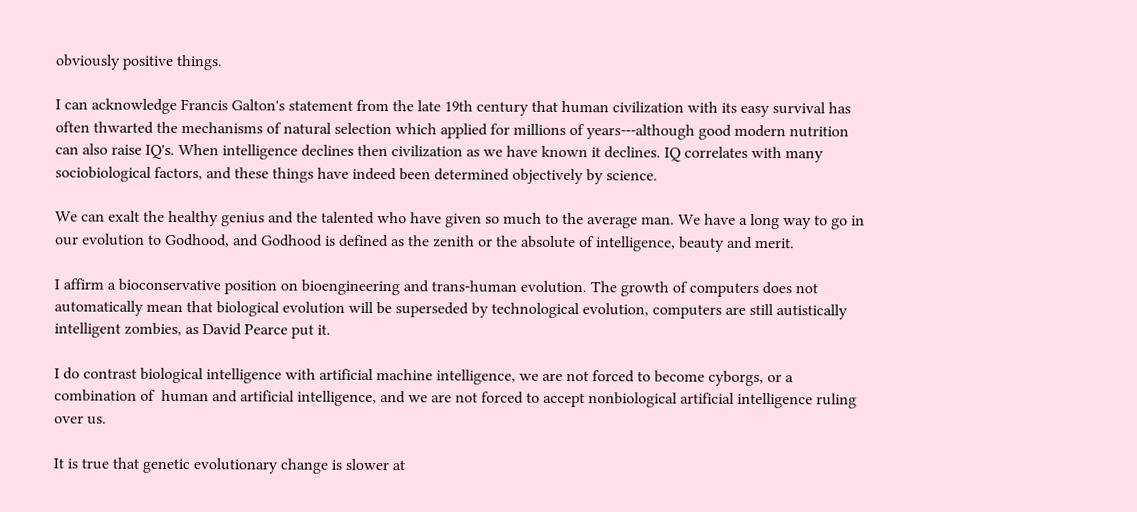obviously positive things.

I can acknowledge Francis Galton's statement from the late 19th century that human civilization with its easy survival has often thwarted the mechanisms of natural selection which applied for millions of years---although good modern nutrition can also raise IQ's. When intelligence declines then civilization as we have known it declines. IQ correlates with many sociobiological factors, and these things have indeed been determined objectively by science.

We can exalt the healthy genius and the talented who have given so much to the average man. We have a long way to go in our evolution to Godhood, and Godhood is defined as the zenith or the absolute of intelligence, beauty and merit.

I affirm a bioconservative position on bioengineering and trans-human evolution. The growth of computers does not automatically mean that biological evolution will be superseded by technological evolution, computers are still autistically intelligent zombies, as David Pearce put it.

I do contrast biological intelligence with artificial machine intelligence, we are not forced to become cyborgs, or a combination of  human and artificial intelligence, and we are not forced to accept nonbiological artificial intelligence ruling over us.

It is true that genetic evolutionary change is slower at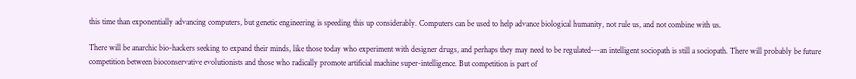this time than exponentially advancing computers, but genetic engineering is speeding this up considerably. Computers can be used to help advance biological humanity, not rule us, and not combine with us.

There will be anarchic bio-hackers seeking to expand their minds, like those today who experiment with designer drugs, and perhaps they may need to be regulated---an intelligent sociopath is still a sociopath. There will probably be future competition between bioconservative evolutionists and those who radically promote artificial machine super-intelligence. But competition is part of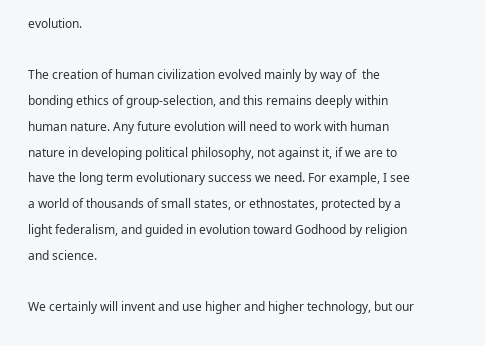evolution.

The creation of human civilization evolved mainly by way of  the bonding ethics of group-selection, and this remains deeply within human nature. Any future evolution will need to work with human nature in developing political philosophy, not against it, if we are to have the long term evolutionary success we need. For example, I see a world of thousands of small states, or ethnostates, protected by a light federalism, and guided in evolution toward Godhood by religion and science.

We certainly will invent and use higher and higher technology, but our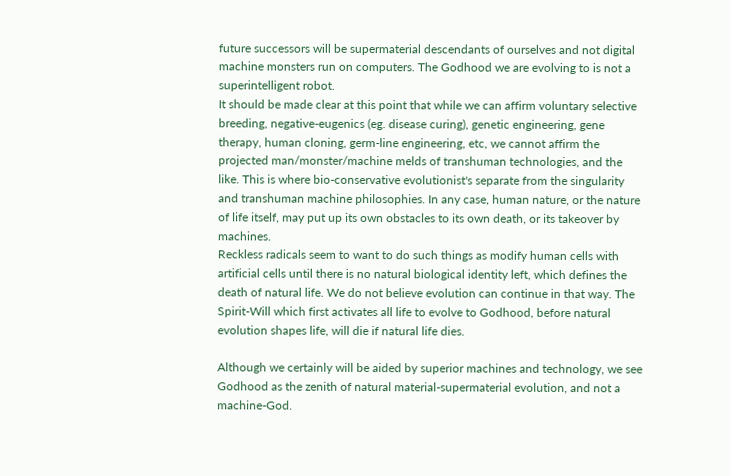future successors will be supermaterial descendants of ourselves and not digital machine monsters run on computers. The Godhood we are evolving to is not a superintelligent robot.
It should be made clear at this point that while we can affirm voluntary selective breeding, negative-eugenics (eg. disease curing), genetic engineering, gene therapy, human cloning, germ-line engineering, etc, we cannot affirm the projected man/monster/machine melds of transhuman technologies, and the like. This is where bio-conservative evolutionist's separate from the singularity and transhuman machine philosophies. In any case, human nature, or the nature of life itself, may put up its own obstacles to its own death, or its takeover by machines.
Reckless radicals seem to want to do such things as modify human cells with artificial cells until there is no natural biological identity left, which defines the death of natural life. We do not believe evolution can continue in that way. The Spirit-Will which first activates all life to evolve to Godhood, before natural evolution shapes life, will die if natural life dies.

Although we certainly will be aided by superior machines and technology, we see Godhood as the zenith of natural material-supermaterial evolution, and not a machine-God.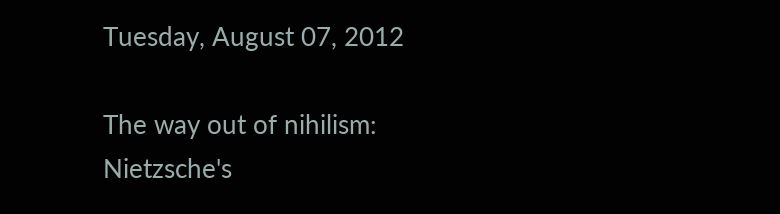Tuesday, August 07, 2012

The way out of nihilism: Nietzsche's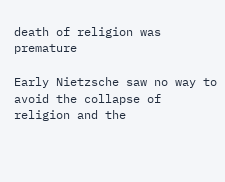death of religion was premature

Early Nietzsche saw no way to avoid the collapse of religion and the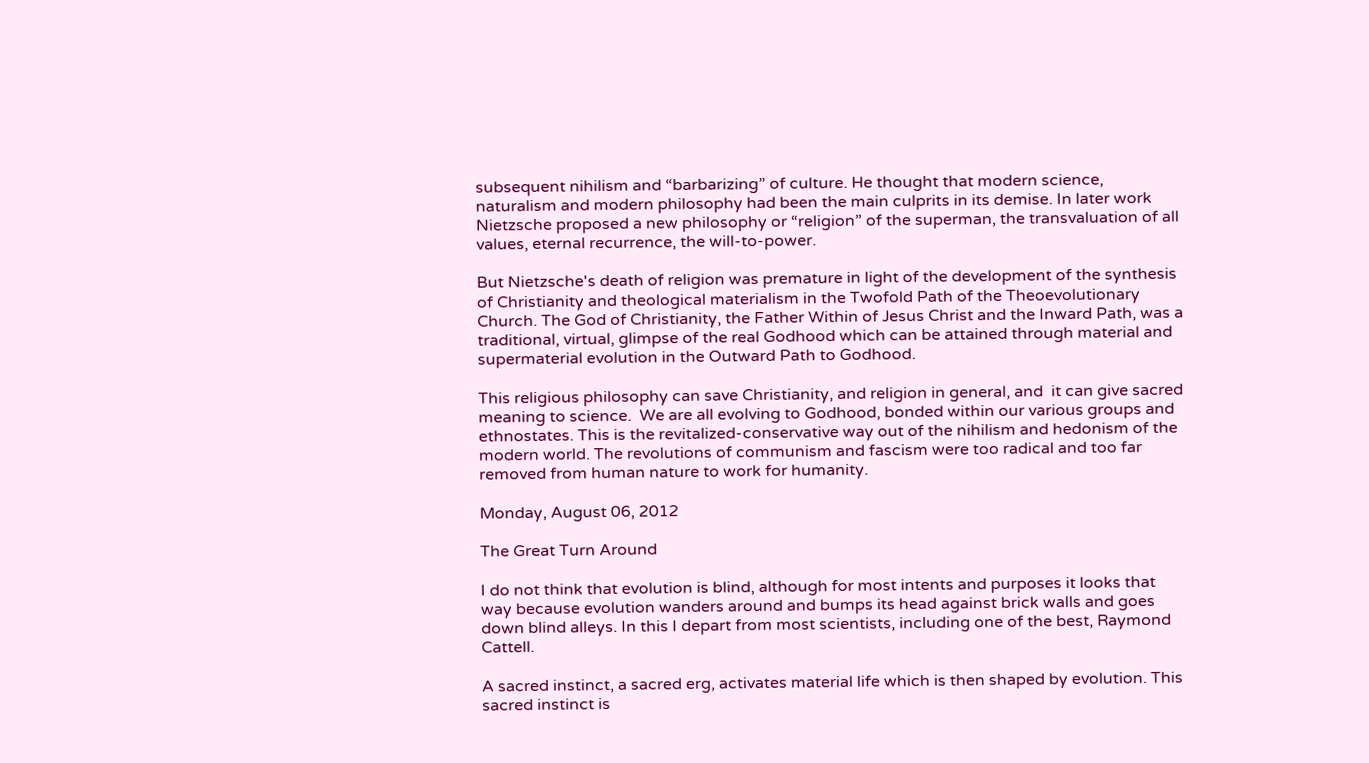subsequent nihilism and “barbarizing” of culture. He thought that modern science, naturalism and modern philosophy had been the main culprits in its demise. In later work Nietzsche proposed a new philosophy or “religion” of the superman, the transvaluation of all values, eternal recurrence, the will-to-power.

But Nietzsche's death of religion was premature in light of the development of the synthesis of Christianity and theological materialism in the Twofold Path of the Theoevolutionary Church. The God of Christianity, the Father Within of Jesus Christ and the Inward Path, was a traditional, virtual, glimpse of the real Godhood which can be attained through material and supermaterial evolution in the Outward Path to Godhood.

This religious philosophy can save Christianity, and religion in general, and  it can give sacred meaning to science.  We are all evolving to Godhood, bonded within our various groups and ethnostates. This is the revitalized-conservative way out of the nihilism and hedonism of the modern world. The revolutions of communism and fascism were too radical and too far removed from human nature to work for humanity.

Monday, August 06, 2012

The Great Turn Around

I do not think that evolution is blind, although for most intents and purposes it looks that way because evolution wanders around and bumps its head against brick walls and goes down blind alleys. In this I depart from most scientists, including one of the best, Raymond Cattell.

A sacred instinct, a sacred erg, activates material life which is then shaped by evolution. This sacred instinct is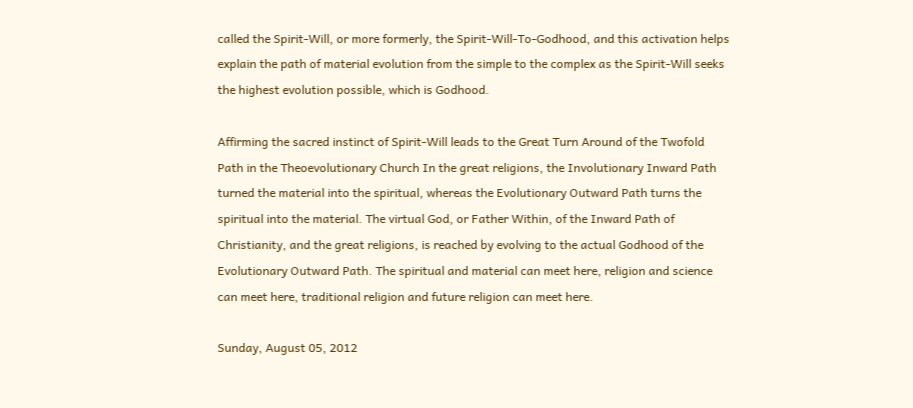called the Spirit-Will, or more formerly, the Spirit-Will-To-Godhood, and this activation helps explain the path of material evolution from the simple to the complex as the Spirit-Will seeks the highest evolution possible, which is Godhood.

Affirming the sacred instinct of Spirit-Will leads to the Great Turn Around of the Twofold Path in the Theoevolutionary Church In the great religions, the Involutionary Inward Path turned the material into the spiritual, whereas the Evolutionary Outward Path turns the spiritual into the material. The virtual God, or Father Within, of the Inward Path of Christianity, and the great religions, is reached by evolving to the actual Godhood of the Evolutionary Outward Path. The spiritual and material can meet here, religion and science can meet here, traditional religion and future religion can meet here.

Sunday, August 05, 2012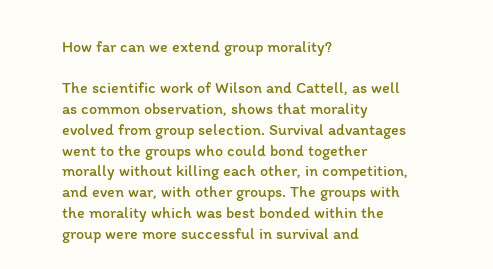How far can we extend group morality?

The scientific work of Wilson and Cattell, as well as common observation, shows that morality evolved from group selection. Survival advantages went to the groups who could bond together morally without killing each other, in competition, and even war, with other groups. The groups with the morality which was best bonded within the group were more successful in survival and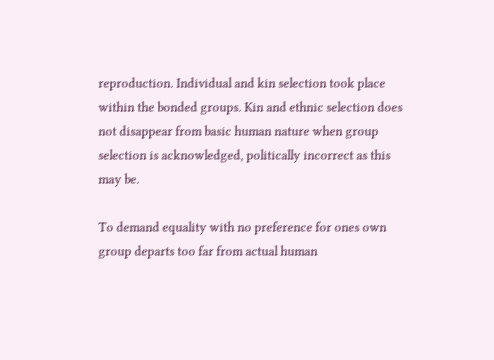reproduction. Individual and kin selection took place within the bonded groups. Kin and ethnic selection does not disappear from basic human nature when group selection is acknowledged, politically incorrect as this may be.

To demand equality with no preference for ones own group departs too far from actual human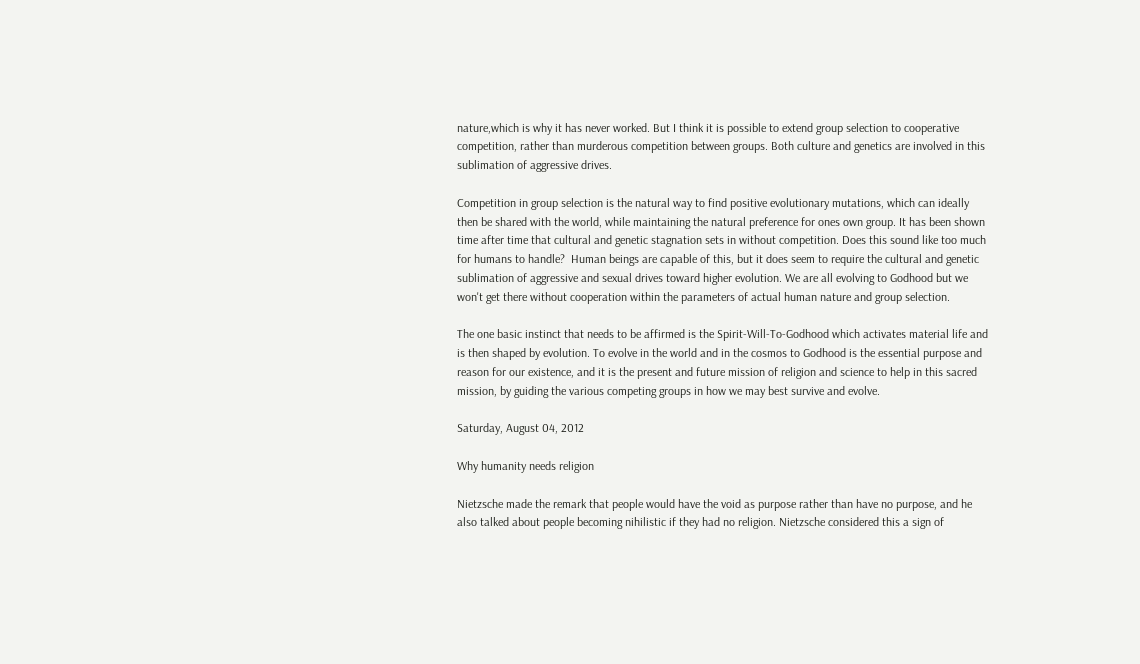nature,which is why it has never worked. But I think it is possible to extend group selection to cooperative competition, rather than murderous competition between groups. Both culture and genetics are involved in this sublimation of aggressive drives.

Competition in group selection is the natural way to find positive evolutionary mutations, which can ideally then be shared with the world, while maintaining the natural preference for ones own group. It has been shown time after time that cultural and genetic stagnation sets in without competition. Does this sound like too much for humans to handle?  Human beings are capable of this, but it does seem to require the cultural and genetic sublimation of aggressive and sexual drives toward higher evolution. We are all evolving to Godhood but we won't get there without cooperation within the parameters of actual human nature and group selection.

The one basic instinct that needs to be affirmed is the Spirit-Will-To-Godhood which activates material life and is then shaped by evolution. To evolve in the world and in the cosmos to Godhood is the essential purpose and reason for our existence, and it is the present and future mission of religion and science to help in this sacred mission, by guiding the various competing groups in how we may best survive and evolve.

Saturday, August 04, 2012

Why humanity needs religion

Nietzsche made the remark that people would have the void as purpose rather than have no purpose, and he also talked about people becoming nihilistic if they had no religion. Nietzsche considered this a sign of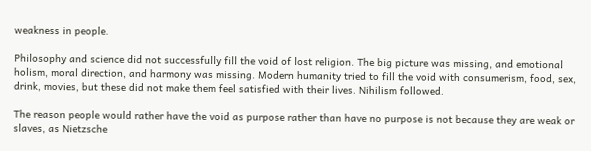weakness in people.

Philosophy and science did not successfully fill the void of lost religion. The big picture was missing, and emotional holism, moral direction, and harmony was missing. Modern humanity tried to fill the void with consumerism, food, sex, drink, movies, but these did not make them feel satisfied with their lives. Nihilism followed.

The reason people would rather have the void as purpose rather than have no purpose is not because they are weak or slaves, as Nietzsche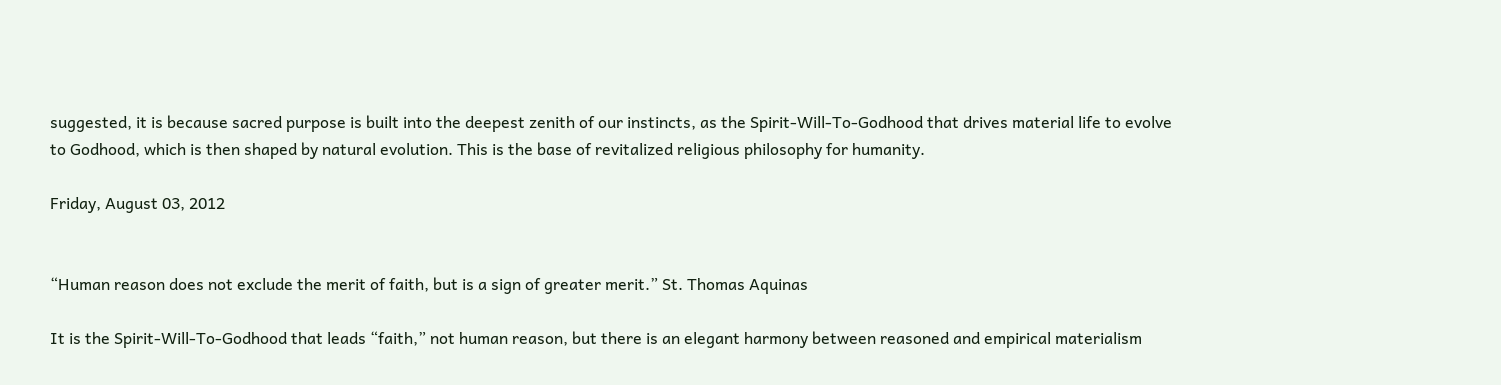suggested, it is because sacred purpose is built into the deepest zenith of our instincts, as the Spirit-Will-To-Godhood that drives material life to evolve to Godhood, which is then shaped by natural evolution. This is the base of revitalized religious philosophy for humanity.

Friday, August 03, 2012


“Human reason does not exclude the merit of faith, but is a sign of greater merit.” St. Thomas Aquinas

It is the Spirit-Will-To-Godhood that leads “faith,” not human reason, but there is an elegant harmony between reasoned and empirical materialism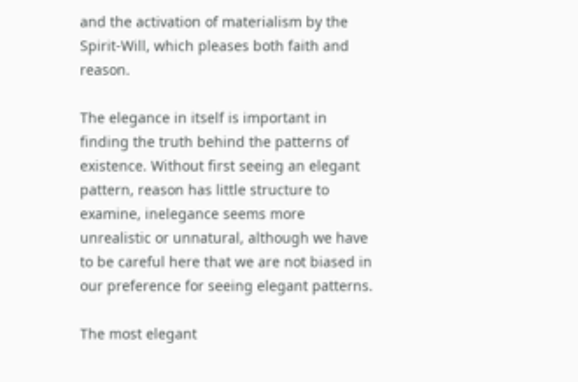and the activation of materialism by the Spirit-Will, which pleases both faith and reason.

The elegance in itself is important in finding the truth behind the patterns of existence. Without first seeing an elegant pattern, reason has little structure to examine, inelegance seems more unrealistic or unnatural, although we have to be careful here that we are not biased in our preference for seeing elegant patterns.

The most elegant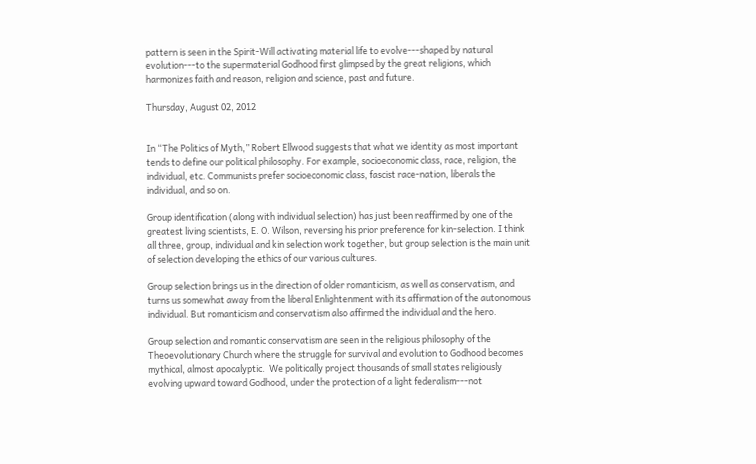pattern is seen in the Spirit-Will activating material life to evolve---shaped by natural evolution---to the supermaterial Godhood first glimpsed by the great religions, which harmonizes faith and reason, religion and science, past and future.

Thursday, August 02, 2012


In “The Politics of Myth,” Robert Ellwood suggests that what we identity as most important tends to define our political philosophy. For example, socioeconomic class, race, religion, the individual, etc. Communists prefer socioeconomic class, fascist race-nation, liberals the individual, and so on.

Group identification (along with individual selection) has just been reaffirmed by one of the greatest living scientists, E. O. Wilson, reversing his prior preference for kin-selection. I think all three, group, individual and kin selection work together, but group selection is the main unit of selection developing the ethics of our various cultures.

Group selection brings us in the direction of older romanticism, as well as conservatism, and turns us somewhat away from the liberal Enlightenment with its affirmation of the autonomous individual. But romanticism and conservatism also affirmed the individual and the hero.

Group selection and romantic conservatism are seen in the religious philosophy of the Theoevolutionary Church where the struggle for survival and evolution to Godhood becomes mythical, almost apocalyptic.  We politically project thousands of small states religiously evolving upward toward Godhood, under the protection of a light federalism---not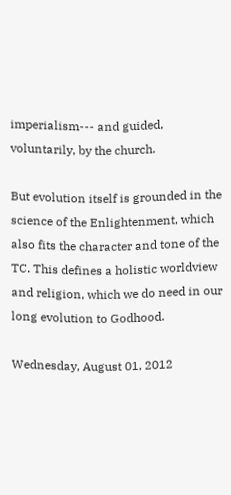imperialism--- and guided, voluntarily, by the church.

But evolution itself is grounded in the science of the Enlightenment, which also fits the character and tone of the TC. This defines a holistic worldview and religion, which we do need in our long evolution to Godhood.

Wednesday, August 01, 2012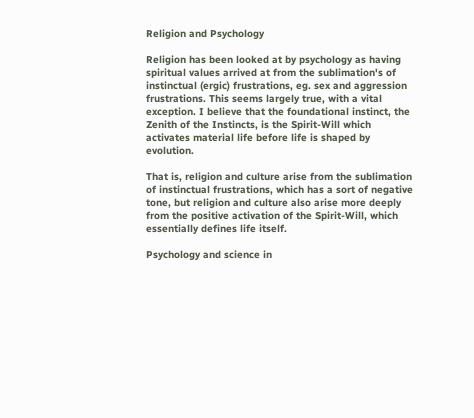Religion and Psychology

Religion has been looked at by psychology as having spiritual values arrived at from the sublimation's of instinctual (ergic) frustrations, eg. sex and aggression frustrations. This seems largely true, with a vital exception. I believe that the foundational instinct, the Zenith of the Instincts, is the Spirit-Will which activates material life before life is shaped by evolution.

That is, religion and culture arise from the sublimation of instinctual frustrations, which has a sort of negative tone, but religion and culture also arise more deeply from the positive activation of the Spirit-Will, which essentially defines life itself.

Psychology and science in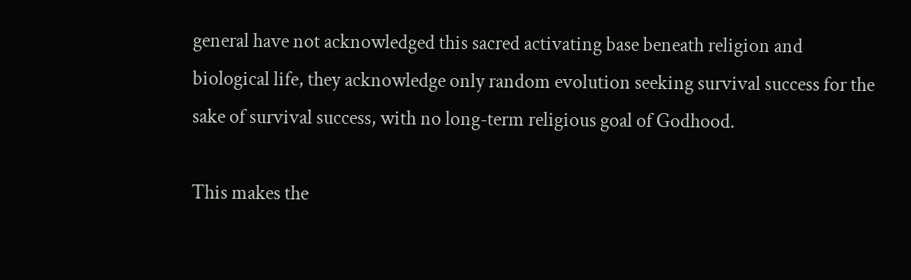general have not acknowledged this sacred activating base beneath religion and biological life, they acknowledge only random evolution seeking survival success for the sake of survival success, with no long-term religious goal of Godhood.

This makes the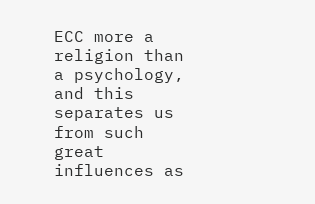ECC more a religion than a psychology, and this separates us from such great influences as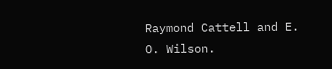Raymond Cattell and E. O. Wilson.